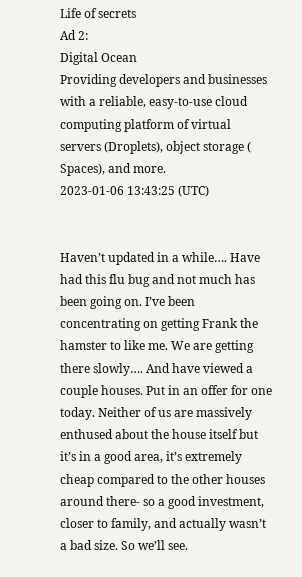Life of secrets
Ad 2:
Digital Ocean
Providing developers and businesses with a reliable, easy-to-use cloud computing platform of virtual servers (Droplets), object storage ( Spaces), and more.
2023-01-06 13:43:25 (UTC)


Haven’t updated in a while…. Have had this flu bug and not much has been going on. I’ve been concentrating on getting Frank the hamster to like me. We are getting there slowly…. And have viewed a couple houses. Put in an offer for one today. Neither of us are massively enthused about the house itself but it’s in a good area, it’s extremely cheap compared to the other houses around there- so a good investment, closer to family, and actually wasn’t a bad size. So we’ll see.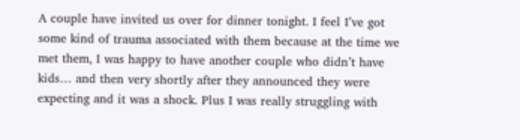A couple have invited us over for dinner tonight. I feel I’ve got some kind of trauma associated with them because at the time we met them, I was happy to have another couple who didn’t have kids… and then very shortly after they announced they were expecting and it was a shock. Plus I was really struggling with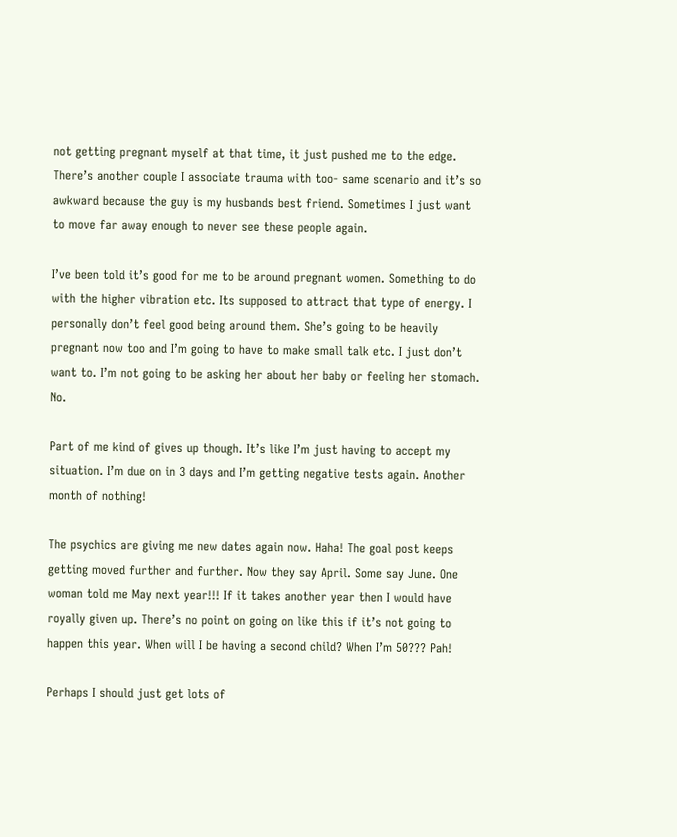not getting pregnant myself at that time, it just pushed me to the edge. There’s another couple I associate trauma with too- same scenario and it’s so awkward because the guy is my husbands best friend. Sometimes I just want to move far away enough to never see these people again.

I’ve been told it’s good for me to be around pregnant women. Something to do with the higher vibration etc. Its supposed to attract that type of energy. I personally don’t feel good being around them. She’s going to be heavily pregnant now too and I’m going to have to make small talk etc. I just don’t want to. I’m not going to be asking her about her baby or feeling her stomach. No.

Part of me kind of gives up though. It’s like I’m just having to accept my situation. I’m due on in 3 days and I’m getting negative tests again. Another month of nothing!

The psychics are giving me new dates again now. Haha! The goal post keeps getting moved further and further. Now they say April. Some say June. One woman told me May next year!!! If it takes another year then I would have royally given up. There’s no point on going on like this if it’s not going to happen this year. When will I be having a second child? When I’m 50??? Pah!

Perhaps I should just get lots of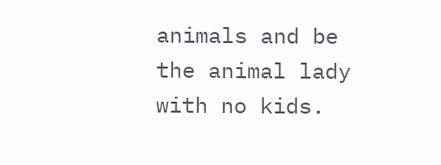animals and be the animal lady with no kids.